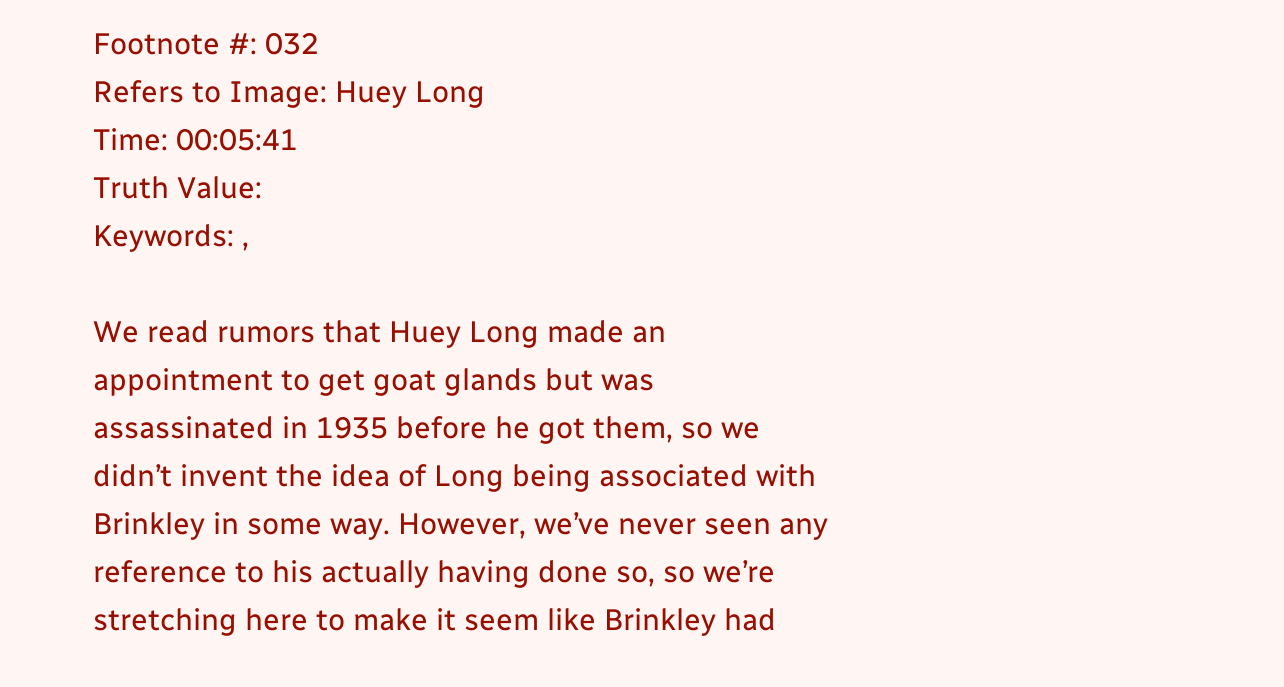Footnote #: 032
Refers to Image: Huey Long
Time: 00:05:41
Truth Value:
Keywords: ,

We read rumors that Huey Long made an appointment to get goat glands but was assassinated in 1935 before he got them, so we didn’t invent the idea of Long being associated with Brinkley in some way. However, we’ve never seen any reference to his actually having done so, so we’re stretching here to make it seem like Brinkley had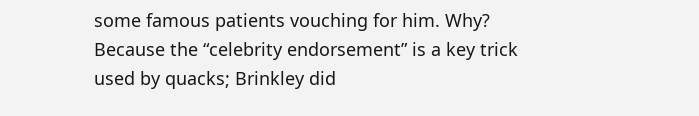some famous patients vouching for him. Why? Because the “celebrity endorsement” is a key trick used by quacks; Brinkley did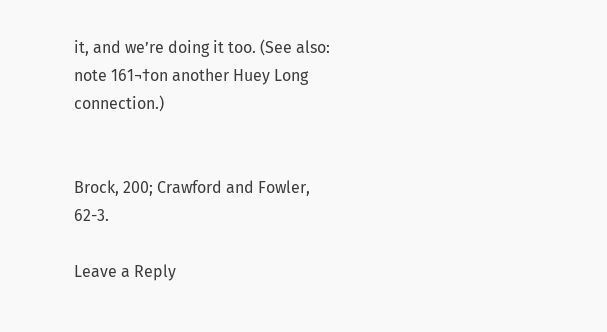it, and we’re doing it too. (See also: note 161¬†on another Huey Long connection.)


Brock, 200; Crawford and Fowler, 62-3.

Leave a Reply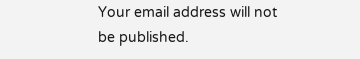Your email address will not be published.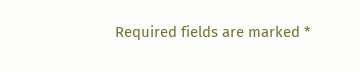Required fields are marked *